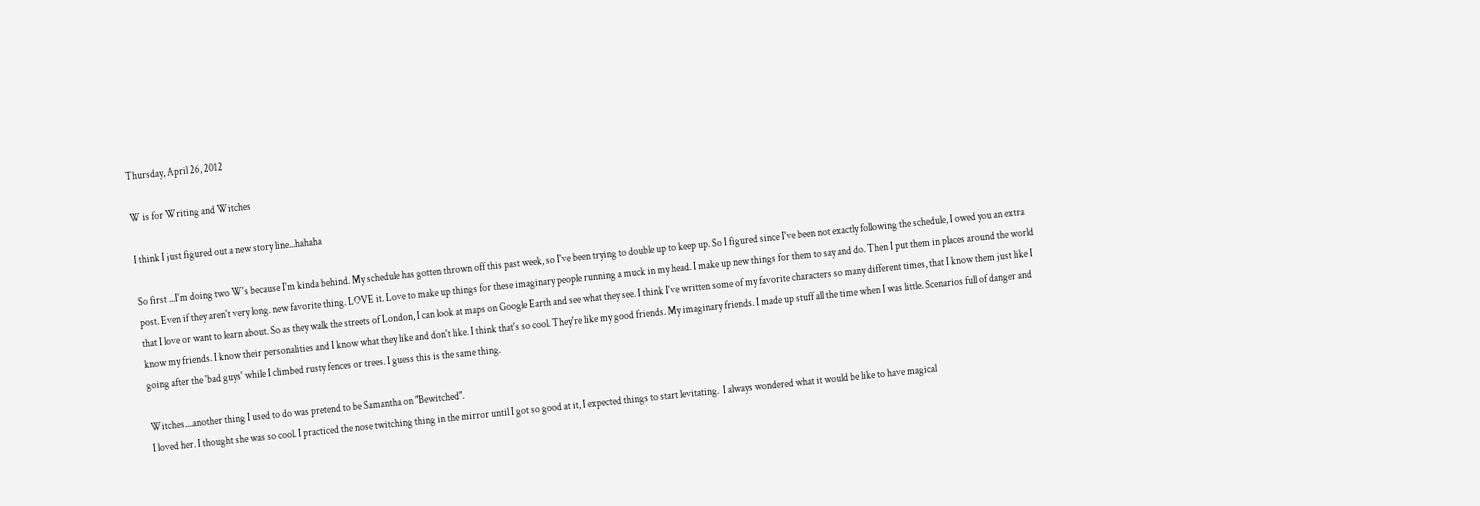Thursday, April 26, 2012

W is for Writing and Witches

I think I just figured out a new story line...hahaha

So first ...I'm doing two W's because I'm kinda behind. My schedule has gotten thrown off this past week, so I've been trying to double up to keep up. So I figured since I've been not exactly following the schedule, I owed you an extra post. Even if they aren't very long. new favorite thing. LOVE it. Love to make up things for these imaginary people running a muck in my head. I make up new things for them to say and do. Then I put them in places around the world that I love or want to learn about. So as they walk the streets of London, I can look at maps on Google Earth and see what they see. I think I've written some of my favorite characters so many different times, that I know them just like I know my friends. I know their personalities and I know what they like and don't like. I think that's so cool. They're like my good friends. My imaginary friends. I made up stuff all the time when I was little. Scenarios full of danger and going after the 'bad guys' while I climbed rusty fences or trees. I guess this is the same thing.

Witches....another thing I used to do was pretend to be Samantha on "Bewitched".
I loved her. I thought she was so cool. I practiced the nose twitching thing in the mirror until I got so good at it, I expected things to start levitating.  I always wondered what it would be like to have magical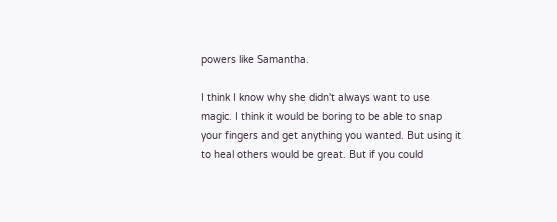powers like Samantha.

I think I know why she didn't always want to use magic. I think it would be boring to be able to snap your fingers and get anything you wanted. But using it to heal others would be great. But if you could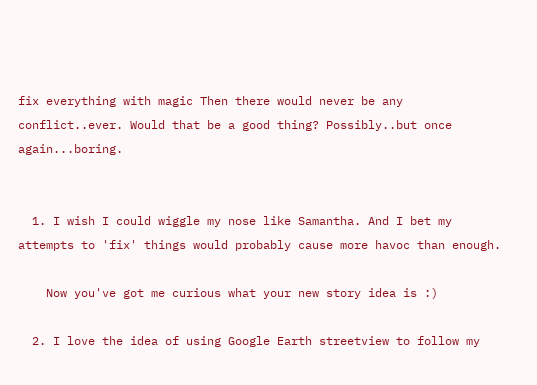fix everything with magic Then there would never be any conflict..ever. Would that be a good thing? Possibly..but once again...boring.


  1. I wish I could wiggle my nose like Samantha. And I bet my attempts to 'fix' things would probably cause more havoc than enough.

    Now you've got me curious what your new story idea is :)

  2. I love the idea of using Google Earth streetview to follow my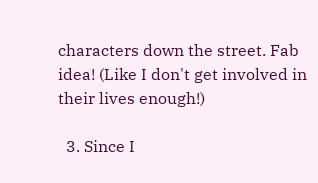characters down the street. Fab idea! (Like I don't get involved in their lives enough!)

  3. Since I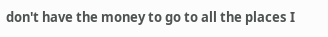don't have the money to go to all the places I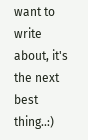want to write about, it's the next best thing..:)